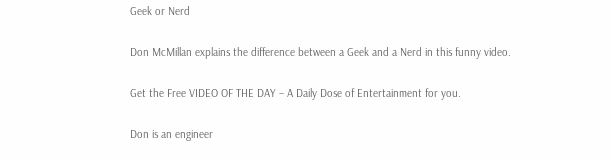Geek or Nerd

Don McMillan explains the difference between a Geek and a Nerd in this funny video.

Get the Free VIDEO OF THE DAY – A Daily Dose of Entertainment for you.

Don is an engineer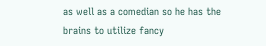as well as a comedian so he has the brains to utilize fancy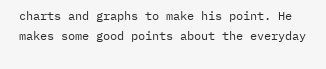charts and graphs to make his point. He makes some good points about the everyday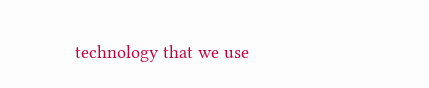technology that we use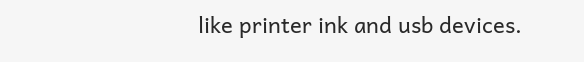like printer ink and usb devices.